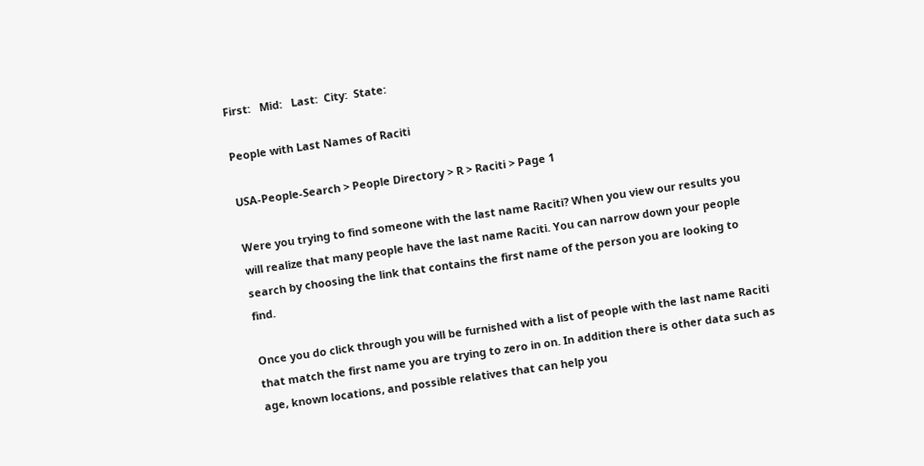First:   Mid:   Last:  City:  State:

People with Last Names of Raciti

USA-People-Search > People Directory > R > Raciti > Page 1

Were you trying to find someone with the last name Raciti? When you view our results you will realize that many people have the last name Raciti. You can narrow down your people search by choosing the link that contains the first name of the person you are looking to find.

Once you do click through you will be furnished with a list of people with the last name Raciti that match the first name you are trying to zero in on. In addition there is other data such as age, known locations, and possible relatives that can help you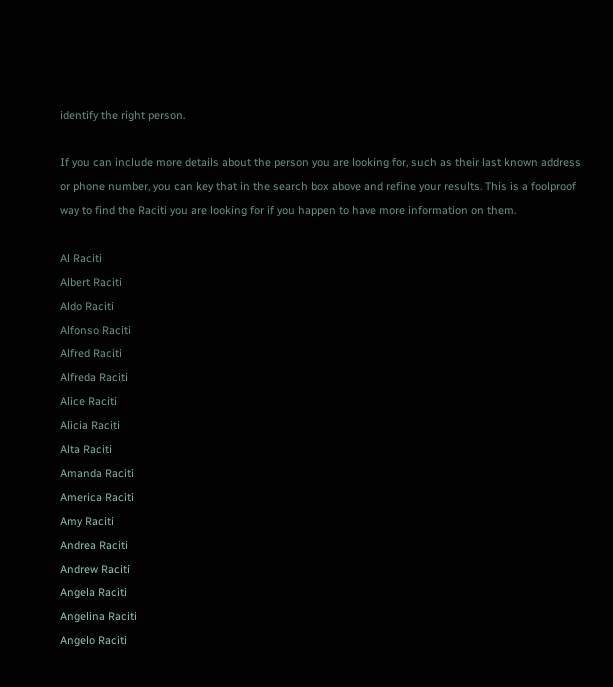identify the right person.

If you can include more details about the person you are looking for, such as their last known address or phone number, you can key that in the search box above and refine your results. This is a foolproof way to find the Raciti you are looking for if you happen to have more information on them.

Al Raciti
Albert Raciti
Aldo Raciti
Alfonso Raciti
Alfred Raciti
Alfreda Raciti
Alice Raciti
Alicia Raciti
Alta Raciti
Amanda Raciti
America Raciti
Amy Raciti
Andrea Raciti
Andrew Raciti
Angela Raciti
Angelina Raciti
Angelo Raciti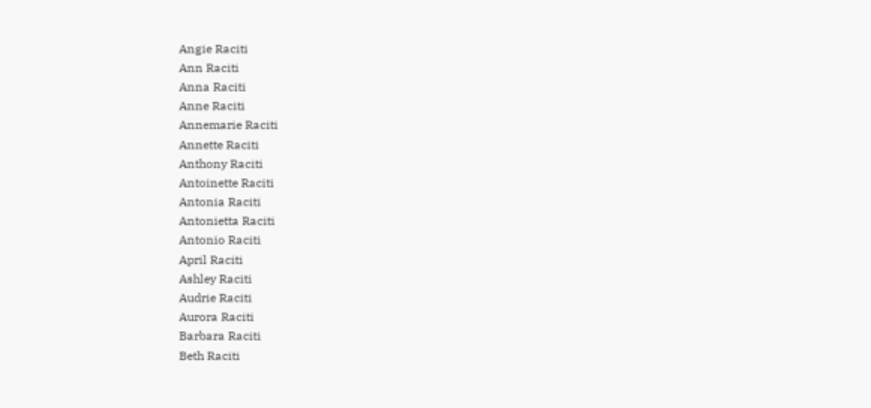Angie Raciti
Ann Raciti
Anna Raciti
Anne Raciti
Annemarie Raciti
Annette Raciti
Anthony Raciti
Antoinette Raciti
Antonia Raciti
Antonietta Raciti
Antonio Raciti
April Raciti
Ashley Raciti
Audrie Raciti
Aurora Raciti
Barbara Raciti
Beth Raciti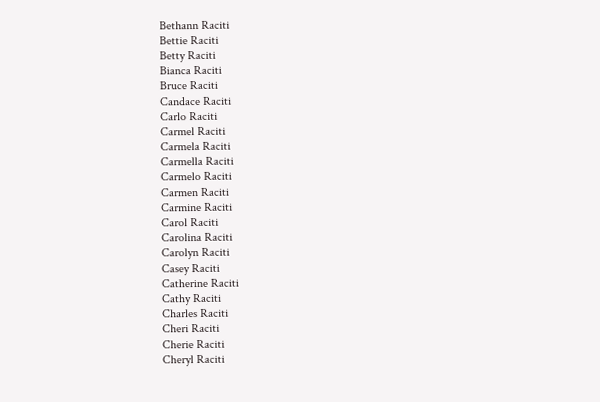Bethann Raciti
Bettie Raciti
Betty Raciti
Bianca Raciti
Bruce Raciti
Candace Raciti
Carlo Raciti
Carmel Raciti
Carmela Raciti
Carmella Raciti
Carmelo Raciti
Carmen Raciti
Carmine Raciti
Carol Raciti
Carolina Raciti
Carolyn Raciti
Casey Raciti
Catherine Raciti
Cathy Raciti
Charles Raciti
Cheri Raciti
Cherie Raciti
Cheryl Raciti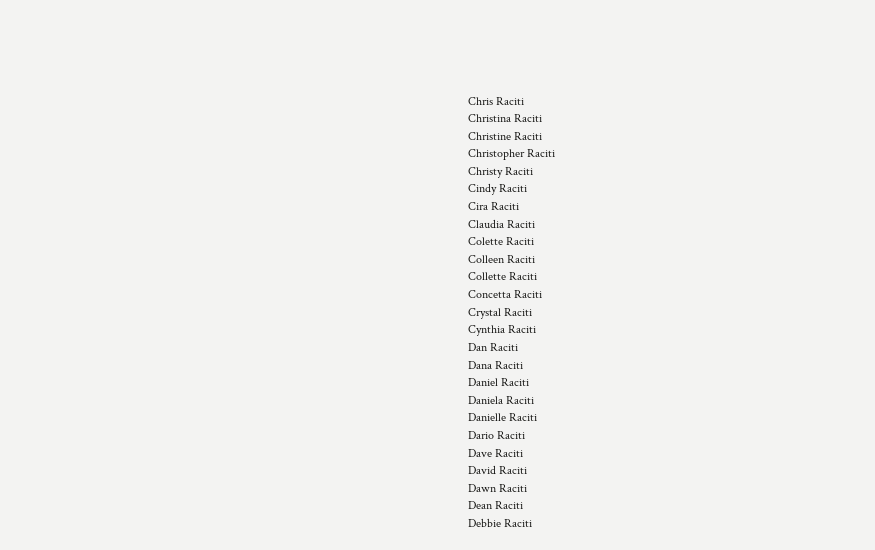Chris Raciti
Christina Raciti
Christine Raciti
Christopher Raciti
Christy Raciti
Cindy Raciti
Cira Raciti
Claudia Raciti
Colette Raciti
Colleen Raciti
Collette Raciti
Concetta Raciti
Crystal Raciti
Cynthia Raciti
Dan Raciti
Dana Raciti
Daniel Raciti
Daniela Raciti
Danielle Raciti
Dario Raciti
Dave Raciti
David Raciti
Dawn Raciti
Dean Raciti
Debbie Raciti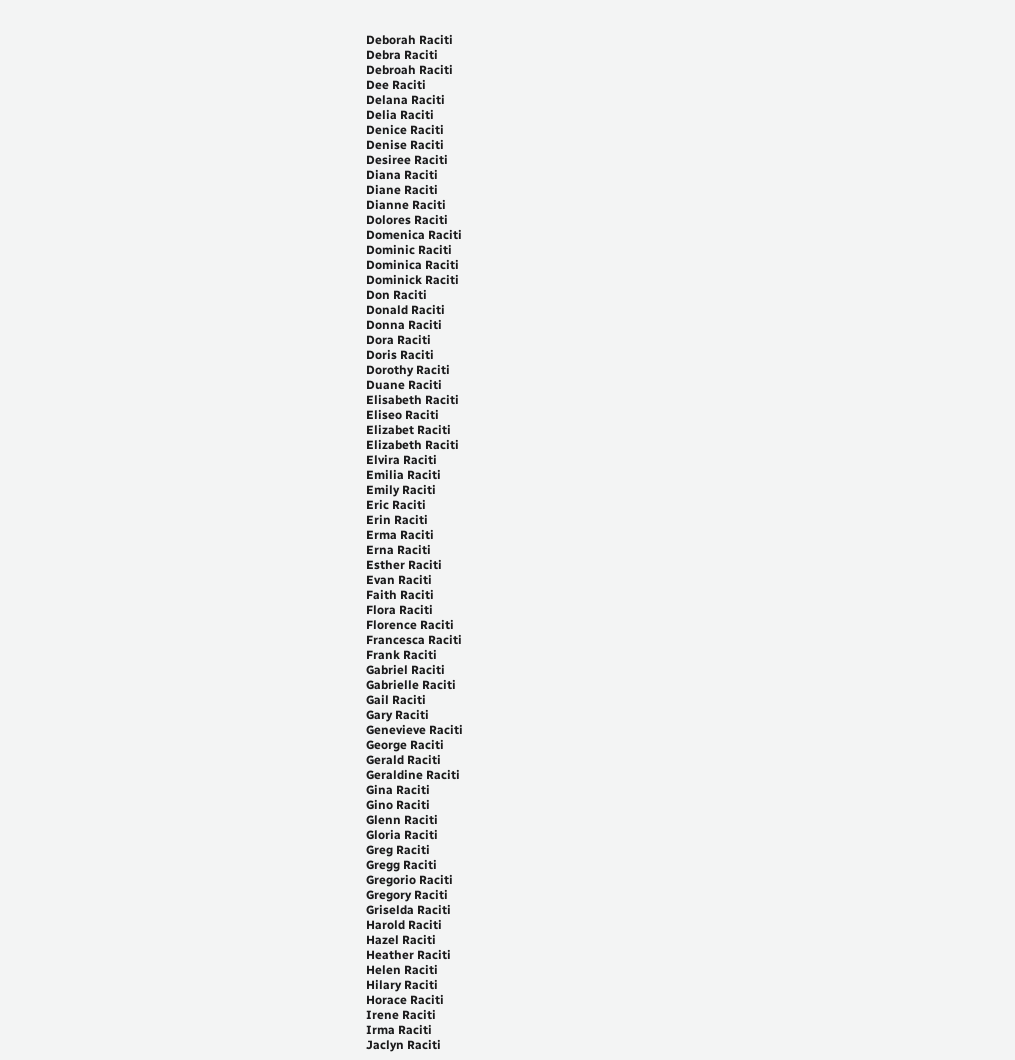Deborah Raciti
Debra Raciti
Debroah Raciti
Dee Raciti
Delana Raciti
Delia Raciti
Denice Raciti
Denise Raciti
Desiree Raciti
Diana Raciti
Diane Raciti
Dianne Raciti
Dolores Raciti
Domenica Raciti
Dominic Raciti
Dominica Raciti
Dominick Raciti
Don Raciti
Donald Raciti
Donna Raciti
Dora Raciti
Doris Raciti
Dorothy Raciti
Duane Raciti
Elisabeth Raciti
Eliseo Raciti
Elizabet Raciti
Elizabeth Raciti
Elvira Raciti
Emilia Raciti
Emily Raciti
Eric Raciti
Erin Raciti
Erma Raciti
Erna Raciti
Esther Raciti
Evan Raciti
Faith Raciti
Flora Raciti
Florence Raciti
Francesca Raciti
Frank Raciti
Gabriel Raciti
Gabrielle Raciti
Gail Raciti
Gary Raciti
Genevieve Raciti
George Raciti
Gerald Raciti
Geraldine Raciti
Gina Raciti
Gino Raciti
Glenn Raciti
Gloria Raciti
Greg Raciti
Gregg Raciti
Gregorio Raciti
Gregory Raciti
Griselda Raciti
Harold Raciti
Hazel Raciti
Heather Raciti
Helen Raciti
Hilary Raciti
Horace Raciti
Irene Raciti
Irma Raciti
Jaclyn Raciti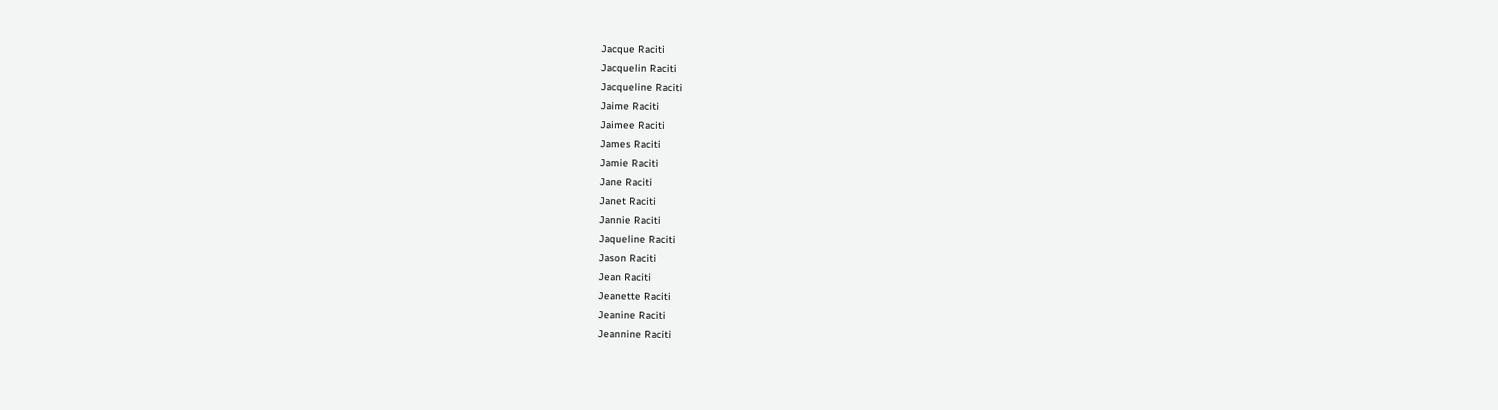Jacque Raciti
Jacquelin Raciti
Jacqueline Raciti
Jaime Raciti
Jaimee Raciti
James Raciti
Jamie Raciti
Jane Raciti
Janet Raciti
Jannie Raciti
Jaqueline Raciti
Jason Raciti
Jean Raciti
Jeanette Raciti
Jeanine Raciti
Jeannine Raciti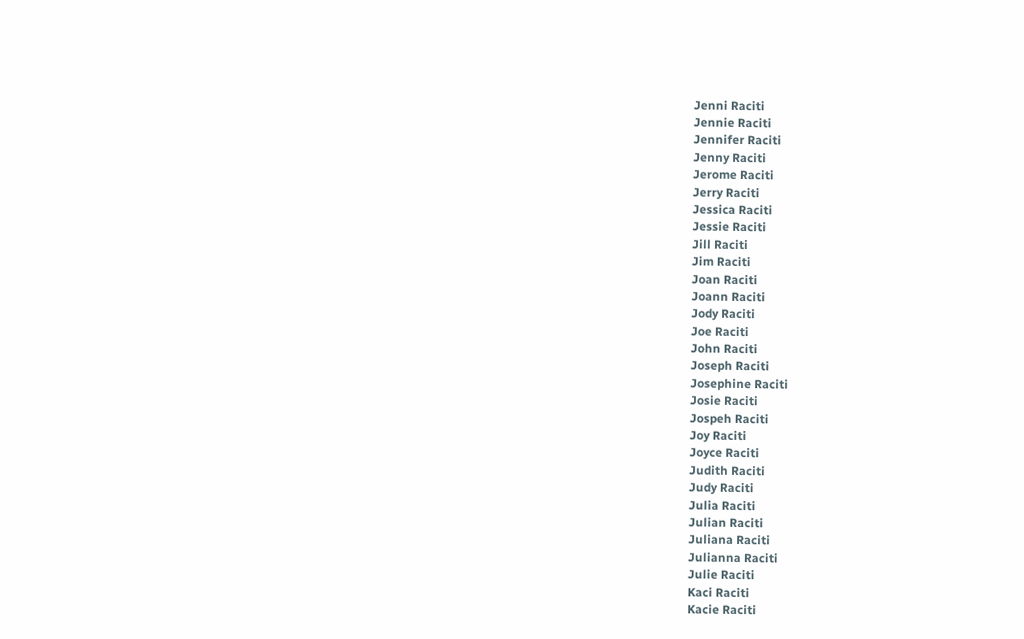Jenni Raciti
Jennie Raciti
Jennifer Raciti
Jenny Raciti
Jerome Raciti
Jerry Raciti
Jessica Raciti
Jessie Raciti
Jill Raciti
Jim Raciti
Joan Raciti
Joann Raciti
Jody Raciti
Joe Raciti
John Raciti
Joseph Raciti
Josephine Raciti
Josie Raciti
Jospeh Raciti
Joy Raciti
Joyce Raciti
Judith Raciti
Judy Raciti
Julia Raciti
Julian Raciti
Juliana Raciti
Julianna Raciti
Julie Raciti
Kaci Raciti
Kacie Raciti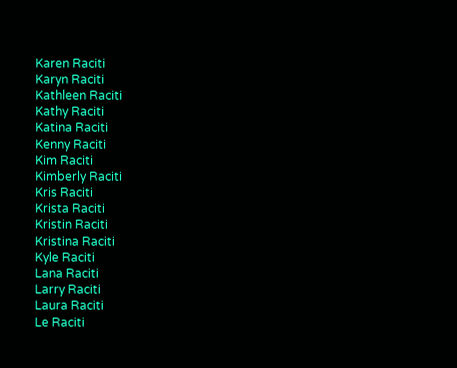Karen Raciti
Karyn Raciti
Kathleen Raciti
Kathy Raciti
Katina Raciti
Kenny Raciti
Kim Raciti
Kimberly Raciti
Kris Raciti
Krista Raciti
Kristin Raciti
Kristina Raciti
Kyle Raciti
Lana Raciti
Larry Raciti
Laura Raciti
Le Raciti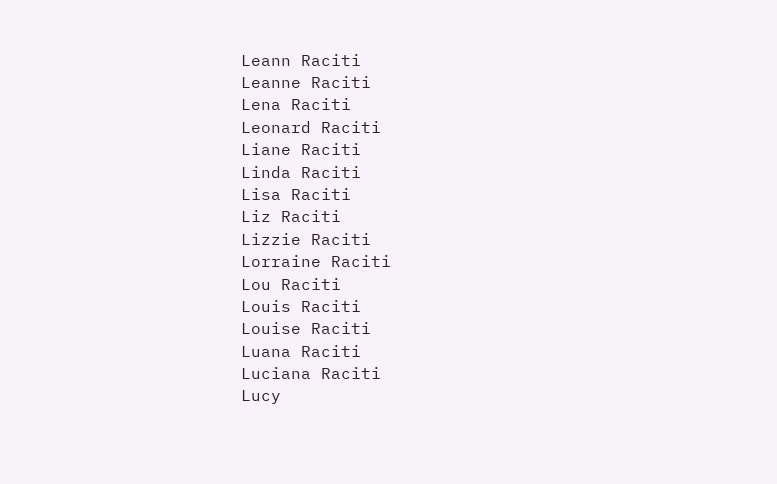Leann Raciti
Leanne Raciti
Lena Raciti
Leonard Raciti
Liane Raciti
Linda Raciti
Lisa Raciti
Liz Raciti
Lizzie Raciti
Lorraine Raciti
Lou Raciti
Louis Raciti
Louise Raciti
Luana Raciti
Luciana Raciti
Lucy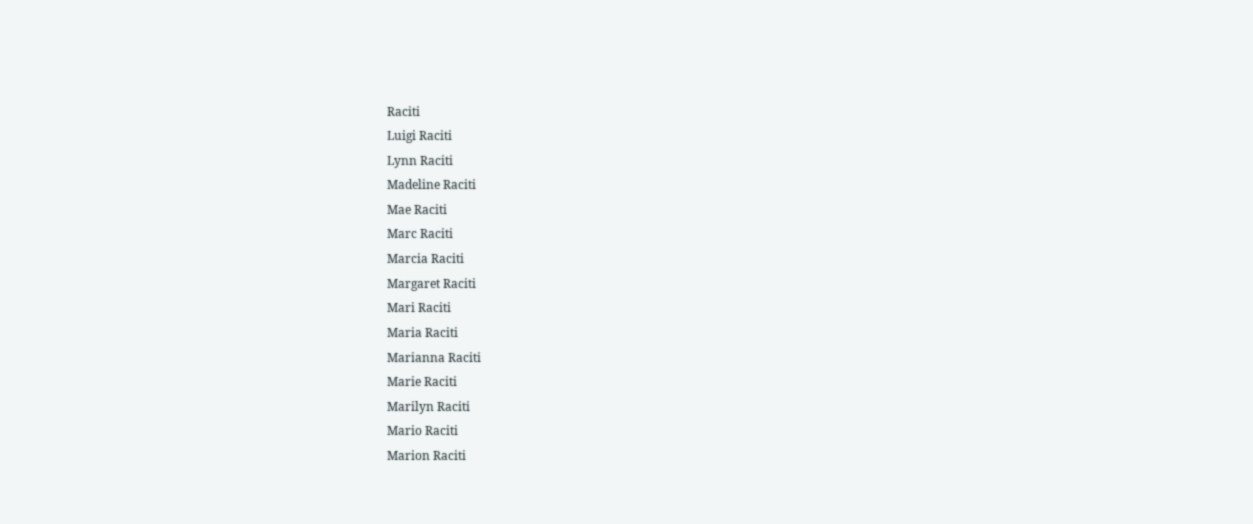Raciti
Luigi Raciti
Lynn Raciti
Madeline Raciti
Mae Raciti
Marc Raciti
Marcia Raciti
Margaret Raciti
Mari Raciti
Maria Raciti
Marianna Raciti
Marie Raciti
Marilyn Raciti
Mario Raciti
Marion Raciti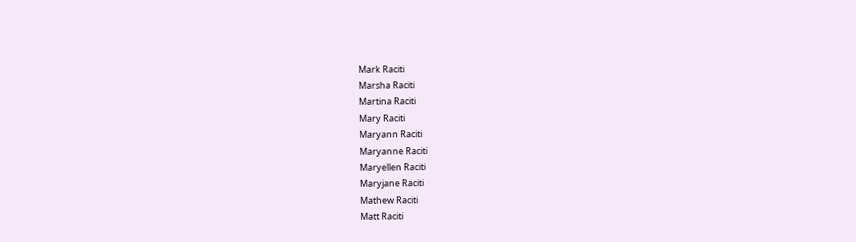Mark Raciti
Marsha Raciti
Martina Raciti
Mary Raciti
Maryann Raciti
Maryanne Raciti
Maryellen Raciti
Maryjane Raciti
Mathew Raciti
Matt Raciti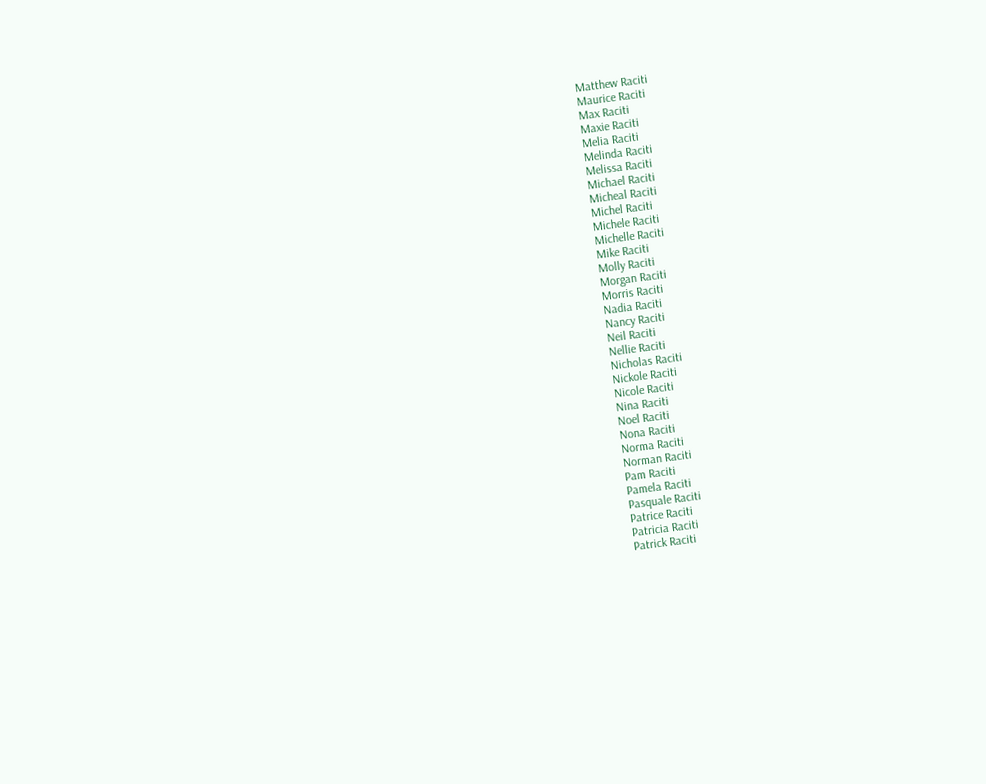Matthew Raciti
Maurice Raciti
Max Raciti
Maxie Raciti
Melia Raciti
Melinda Raciti
Melissa Raciti
Michael Raciti
Micheal Raciti
Michel Raciti
Michele Raciti
Michelle Raciti
Mike Raciti
Molly Raciti
Morgan Raciti
Morris Raciti
Nadia Raciti
Nancy Raciti
Neil Raciti
Nellie Raciti
Nicholas Raciti
Nickole Raciti
Nicole Raciti
Nina Raciti
Noel Raciti
Nona Raciti
Norma Raciti
Norman Raciti
Pam Raciti
Pamela Raciti
Pasquale Raciti
Patrice Raciti
Patricia Raciti
Patrick Raciti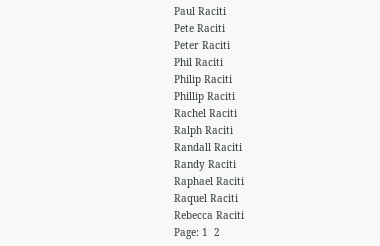Paul Raciti
Pete Raciti
Peter Raciti
Phil Raciti
Philip Raciti
Phillip Raciti
Rachel Raciti
Ralph Raciti
Randall Raciti
Randy Raciti
Raphael Raciti
Raquel Raciti
Rebecca Raciti
Page: 1  2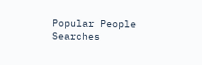Popular People Searches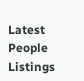Latest People Listings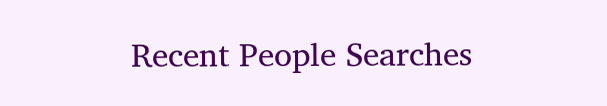Recent People Searches